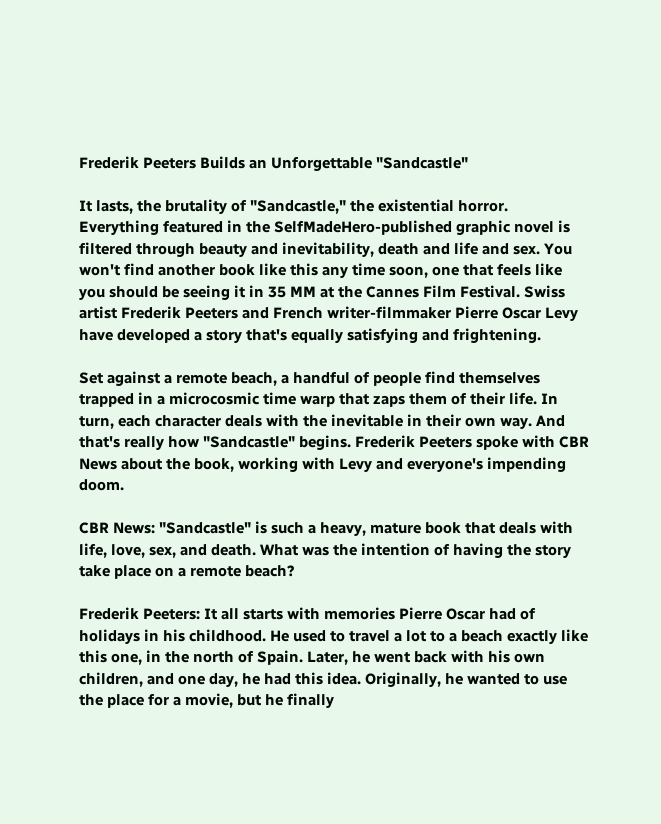Frederik Peeters Builds an Unforgettable "Sandcastle"

It lasts, the brutality of "Sandcastle," the existential horror. Everything featured in the SelfMadeHero-published graphic novel is filtered through beauty and inevitability, death and life and sex. You won't find another book like this any time soon, one that feels like you should be seeing it in 35 MM at the Cannes Film Festival. Swiss artist Frederik Peeters and French writer-filmmaker Pierre Oscar Levy have developed a story that's equally satisfying and frightening.

Set against a remote beach, a handful of people find themselves trapped in a microcosmic time warp that zaps them of their life. In turn, each character deals with the inevitable in their own way. And that's really how "Sandcastle" begins. Frederik Peeters spoke with CBR News about the book, working with Levy and everyone's impending doom.

CBR News: "Sandcastle" is such a heavy, mature book that deals with life, love, sex, and death. What was the intention of having the story take place on a remote beach?

Frederik Peeters: It all starts with memories Pierre Oscar had of holidays in his childhood. He used to travel a lot to a beach exactly like this one, in the north of Spain. Later, he went back with his own children, and one day, he had this idea. Originally, he wanted to use the place for a movie, but he finally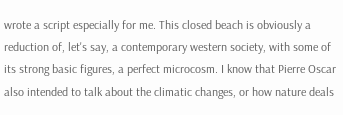wrote a script especially for me. This closed beach is obviously a reduction of, let's say, a contemporary western society, with some of its strong basic figures, a perfect microcosm. I know that Pierre Oscar also intended to talk about the climatic changes, or how nature deals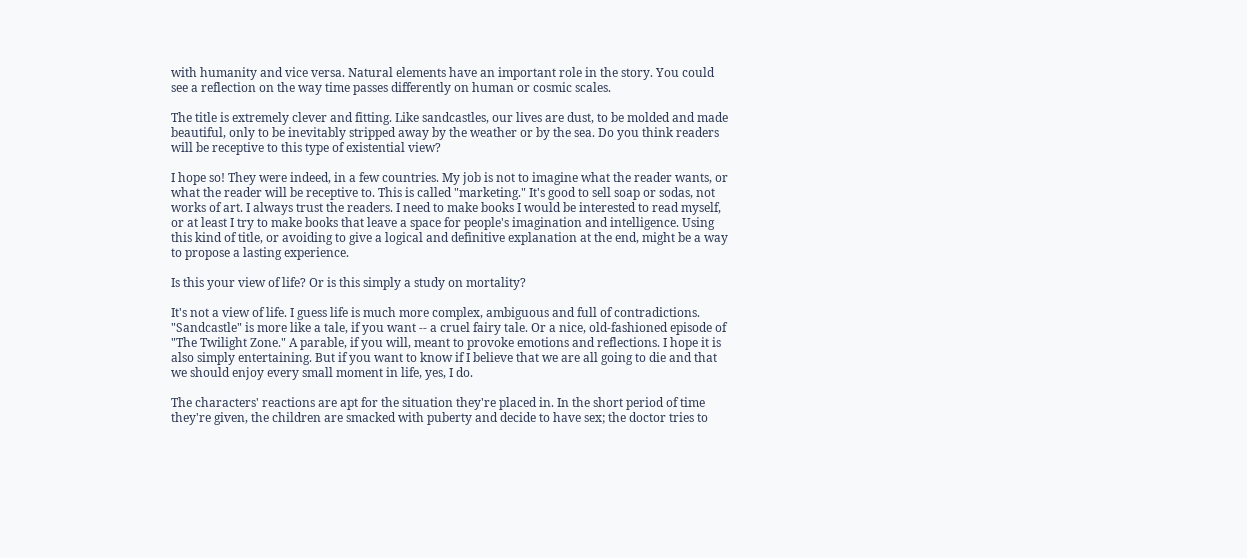with humanity and vice versa. Natural elements have an important role in the story. You could see a reflection on the way time passes differently on human or cosmic scales.

The title is extremely clever and fitting. Like sandcastles, our lives are dust, to be molded and made beautiful, only to be inevitably stripped away by the weather or by the sea. Do you think readers will be receptive to this type of existential view?

I hope so! They were indeed, in a few countries. My job is not to imagine what the reader wants, or what the reader will be receptive to. This is called "marketing." It's good to sell soap or sodas, not works of art. I always trust the readers. I need to make books I would be interested to read myself, or at least I try to make books that leave a space for people's imagination and intelligence. Using this kind of title, or avoiding to give a logical and definitive explanation at the end, might be a way to propose a lasting experience.

Is this your view of life? Or is this simply a study on mortality?

It's not a view of life. I guess life is much more complex, ambiguous and full of contradictions. "Sandcastle" is more like a tale, if you want -- a cruel fairy tale. Or a nice, old-fashioned episode of "The Twilight Zone." A parable, if you will, meant to provoke emotions and reflections. I hope it is also simply entertaining. But if you want to know if I believe that we are all going to die and that we should enjoy every small moment in life, yes, I do.

The characters' reactions are apt for the situation they're placed in. In the short period of time they're given, the children are smacked with puberty and decide to have sex; the doctor tries to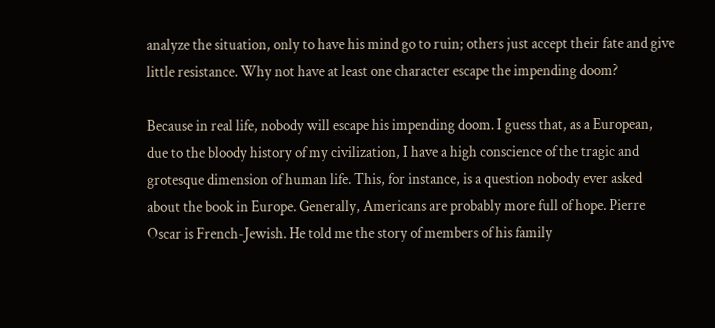analyze the situation, only to have his mind go to ruin; others just accept their fate and give little resistance. Why not have at least one character escape the impending doom?

Because in real life, nobody will escape his impending doom. I guess that, as a European, due to the bloody history of my civilization, I have a high conscience of the tragic and grotesque dimension of human life. This, for instance, is a question nobody ever asked about the book in Europe. Generally, Americans are probably more full of hope. Pierre Oscar is French-Jewish. He told me the story of members of his family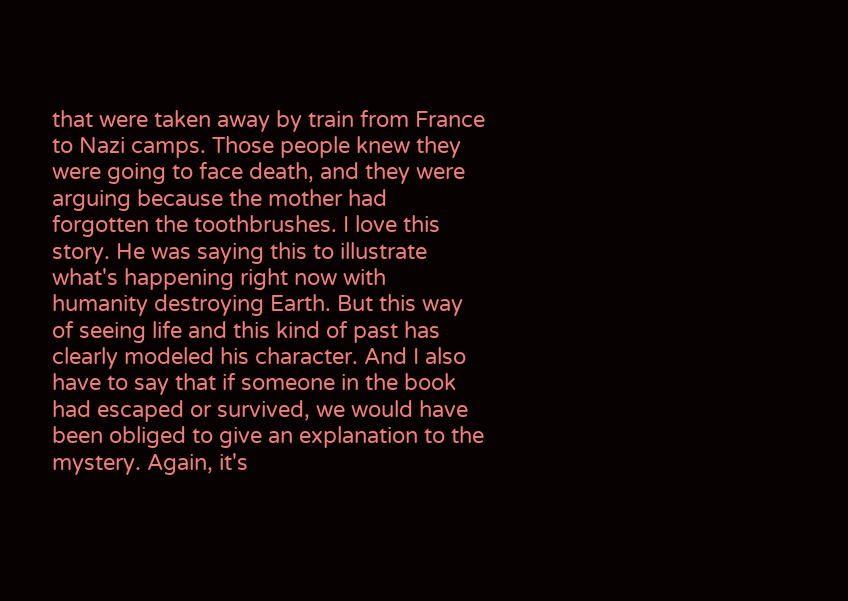that were taken away by train from France to Nazi camps. Those people knew they were going to face death, and they were arguing because the mother had forgotten the toothbrushes. I love this story. He was saying this to illustrate what's happening right now with humanity destroying Earth. But this way of seeing life and this kind of past has clearly modeled his character. And I also have to say that if someone in the book had escaped or survived, we would have been obliged to give an explanation to the mystery. Again, it's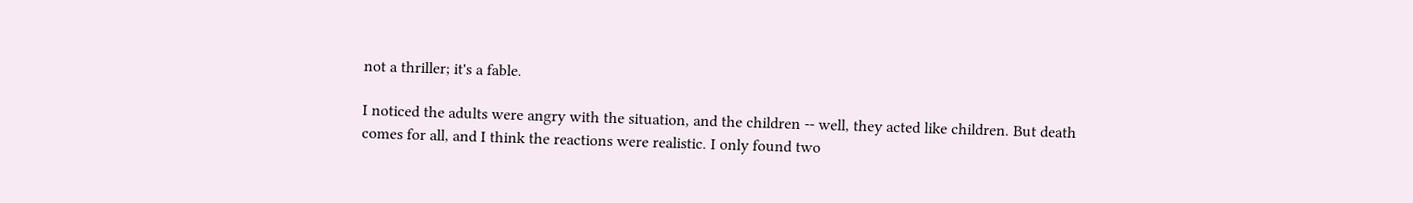not a thriller; it's a fable.

I noticed the adults were angry with the situation, and the children -- well, they acted like children. But death comes for all, and I think the reactions were realistic. I only found two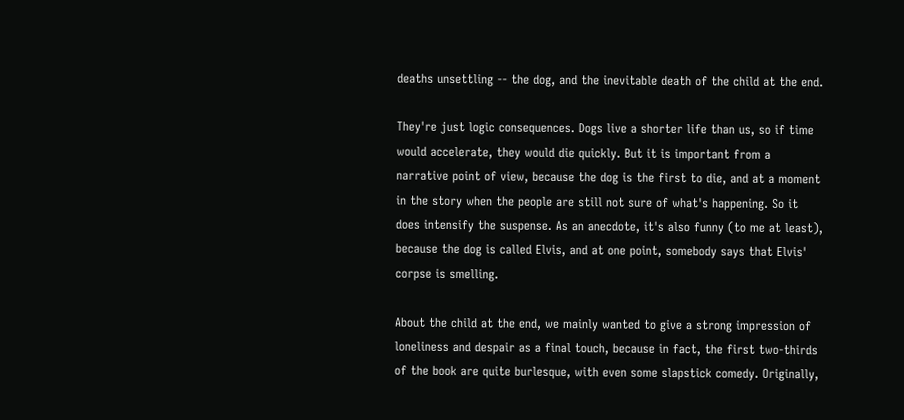deaths unsettling -- the dog, and the inevitable death of the child at the end.

They're just logic consequences. Dogs live a shorter life than us, so if time would accelerate, they would die quickly. But it is important from a narrative point of view, because the dog is the first to die, and at a moment in the story when the people are still not sure of what's happening. So it does intensify the suspense. As an anecdote, it's also funny (to me at least), because the dog is called Elvis, and at one point, somebody says that Elvis' corpse is smelling.

About the child at the end, we mainly wanted to give a strong impression of loneliness and despair as a final touch, because in fact, the first two-thirds of the book are quite burlesque, with even some slapstick comedy. Originally,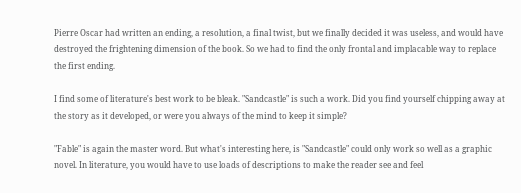Pierre Oscar had written an ending, a resolution, a final twist, but we finally decided it was useless, and would have destroyed the frightening dimension of the book. So we had to find the only frontal and implacable way to replace the first ending.

I find some of literature's best work to be bleak. "Sandcastle" is such a work. Did you find yourself chipping away at the story as it developed, or were you always of the mind to keep it simple?

"Fable" is again the master word. But what's interesting here, is "Sandcastle" could only work so well as a graphic novel. In literature, you would have to use loads of descriptions to make the reader see and feel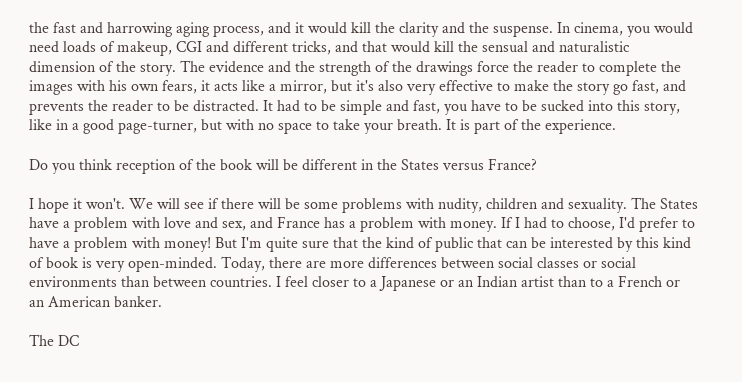the fast and harrowing aging process, and it would kill the clarity and the suspense. In cinema, you would need loads of makeup, CGI and different tricks, and that would kill the sensual and naturalistic dimension of the story. The evidence and the strength of the drawings force the reader to complete the images with his own fears, it acts like a mirror, but it's also very effective to make the story go fast, and prevents the reader to be distracted. It had to be simple and fast, you have to be sucked into this story, like in a good page-turner, but with no space to take your breath. It is part of the experience.

Do you think reception of the book will be different in the States versus France?

I hope it won't. We will see if there will be some problems with nudity, children and sexuality. The States have a problem with love and sex, and France has a problem with money. If I had to choose, I'd prefer to have a problem with money! But I'm quite sure that the kind of public that can be interested by this kind of book is very open-minded. Today, there are more differences between social classes or social environments than between countries. I feel closer to a Japanese or an Indian artist than to a French or an American banker.

The DC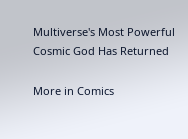Multiverse's Most Powerful Cosmic God Has Returned

More in Comics